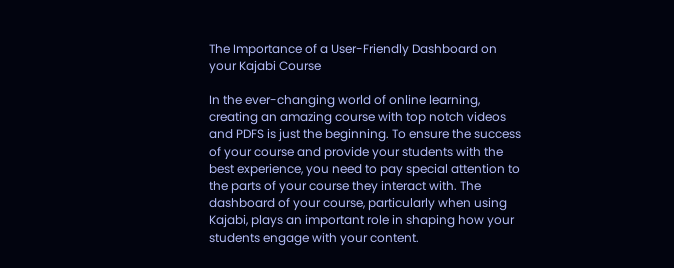The Importance of a User-Friendly Dashboard on your Kajabi Course

In the ever-changing world of online learning, creating an amazing course with top notch videos and PDFS is just the beginning. To ensure the success of your course and provide your students with the best experience, you need to pay special attention to the parts of your course they interact with. The dashboard of your course, particularly when using Kajabi, plays an important role in shaping how your students engage with your content.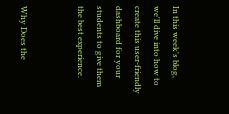In this week's blog, we'll dive into how to create this user-friendly dashboard for your students to give them the best experience.


Why Does the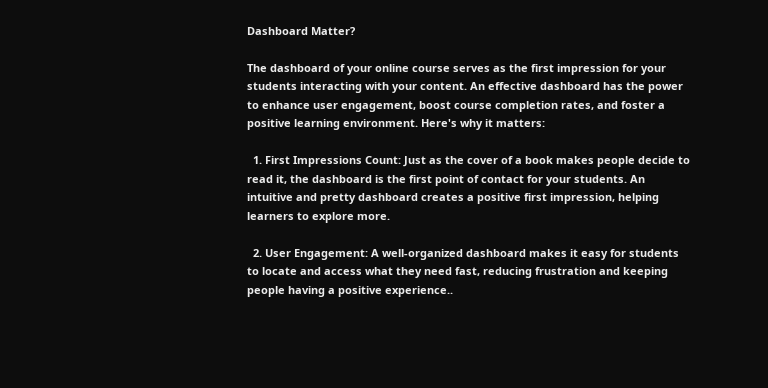Dashboard Matter?

The dashboard of your online course serves as the first impression for your students interacting with your content. An effective dashboard has the power to enhance user engagement, boost course completion rates, and foster a positive learning environment. Here's why it matters:

  1. First Impressions Count: Just as the cover of a book makes people decide to read it, the dashboard is the first point of contact for your students. An intuitive and pretty dashboard creates a positive first impression, helping learners to explore more.

  2. User Engagement: A well-organized dashboard makes it easy for students to locate and access what they need fast, reducing frustration and keeping people having a positive experience..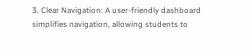3. Clear Navigation: A user-friendly dashboard simplifies navigation, allowing students to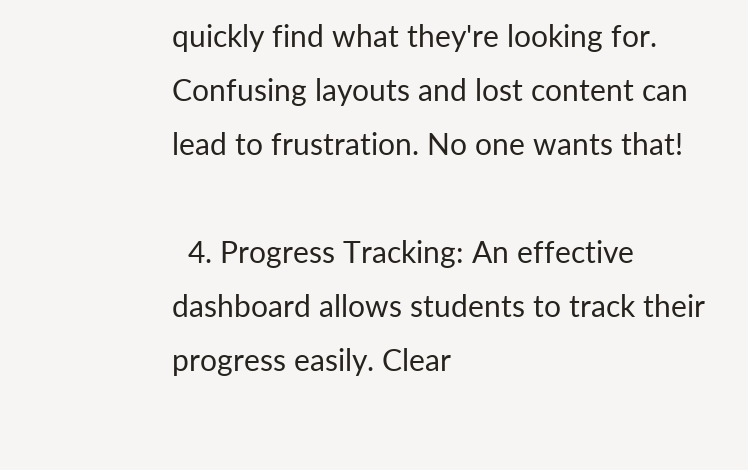quickly find what they're looking for. Confusing layouts and lost content can lead to frustration. No one wants that!

  4. Progress Tracking: An effective dashboard allows students to track their progress easily. Clear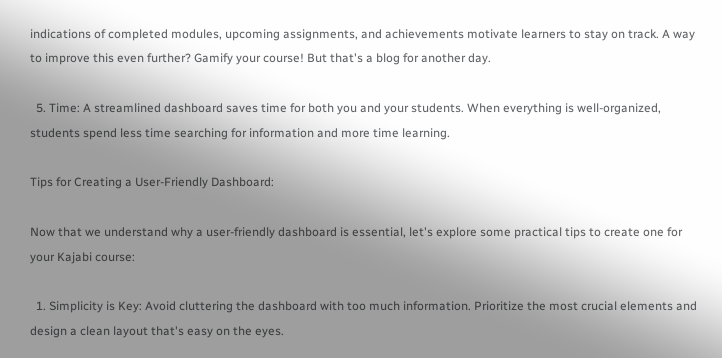indications of completed modules, upcoming assignments, and achievements motivate learners to stay on track. A way to improve this even further? Gamify your course! But that's a blog for another day.

  5. Time: A streamlined dashboard saves time for both you and your students. When everything is well-organized, students spend less time searching for information and more time learning.

Tips for Creating a User-Friendly Dashboard:

Now that we understand why a user-friendly dashboard is essential, let's explore some practical tips to create one for your Kajabi course:

  1. Simplicity is Key: Avoid cluttering the dashboard with too much information. Prioritize the most crucial elements and design a clean layout that's easy on the eyes.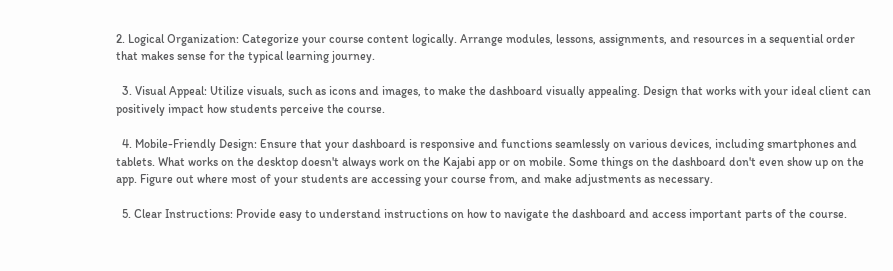2. Logical Organization: Categorize your course content logically. Arrange modules, lessons, assignments, and resources in a sequential order that makes sense for the typical learning journey.

  3. Visual Appeal: Utilize visuals, such as icons and images, to make the dashboard visually appealing. Design that works with your ideal client can positively impact how students perceive the course.

  4. Mobile-Friendly Design: Ensure that your dashboard is responsive and functions seamlessly on various devices, including smartphones and tablets. What works on the desktop doesn't always work on the Kajabi app or on mobile. Some things on the dashboard don't even show up on the app. Figure out where most of your students are accessing your course from, and make adjustments as necessary.

  5. Clear Instructions: Provide easy to understand instructions on how to navigate the dashboard and access important parts of the course.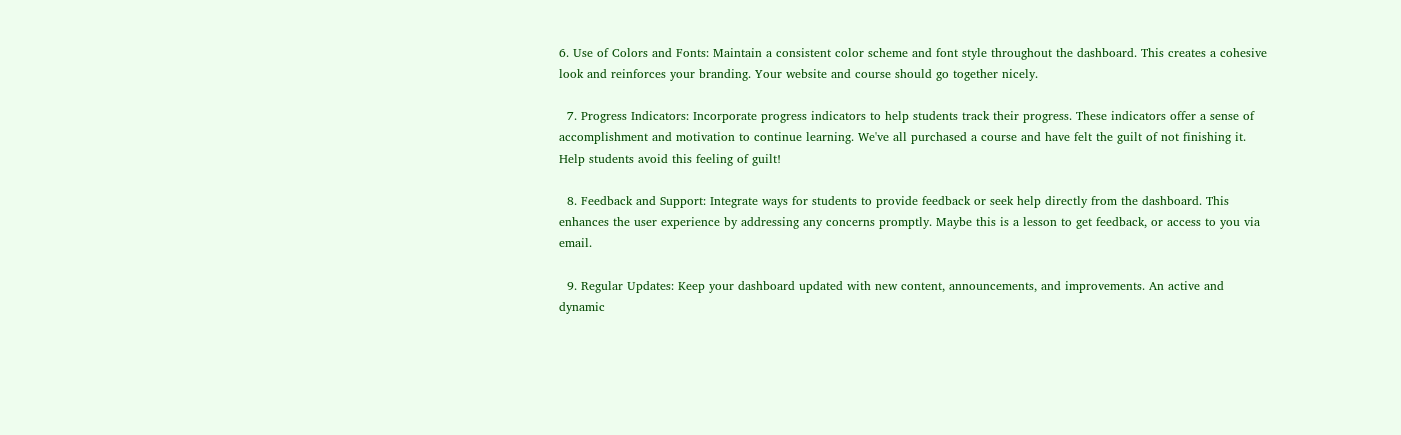6. Use of Colors and Fonts: Maintain a consistent color scheme and font style throughout the dashboard. This creates a cohesive look and reinforces your branding. Your website and course should go together nicely.

  7. Progress Indicators: Incorporate progress indicators to help students track their progress. These indicators offer a sense of accomplishment and motivation to continue learning. We've all purchased a course and have felt the guilt of not finishing it. Help students avoid this feeling of guilt!

  8. Feedback and Support: Integrate ways for students to provide feedback or seek help directly from the dashboard. This enhances the user experience by addressing any concerns promptly. Maybe this is a lesson to get feedback, or access to you via email.

  9. Regular Updates: Keep your dashboard updated with new content, announcements, and improvements. An active and dynamic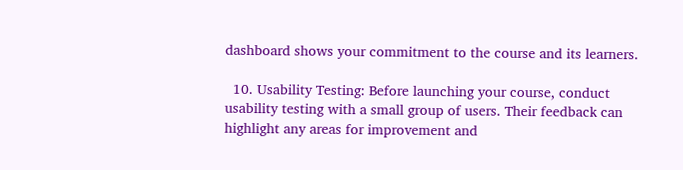dashboard shows your commitment to the course and its learners.

  10. Usability Testing: Before launching your course, conduct usability testing with a small group of users. Their feedback can highlight any areas for improvement and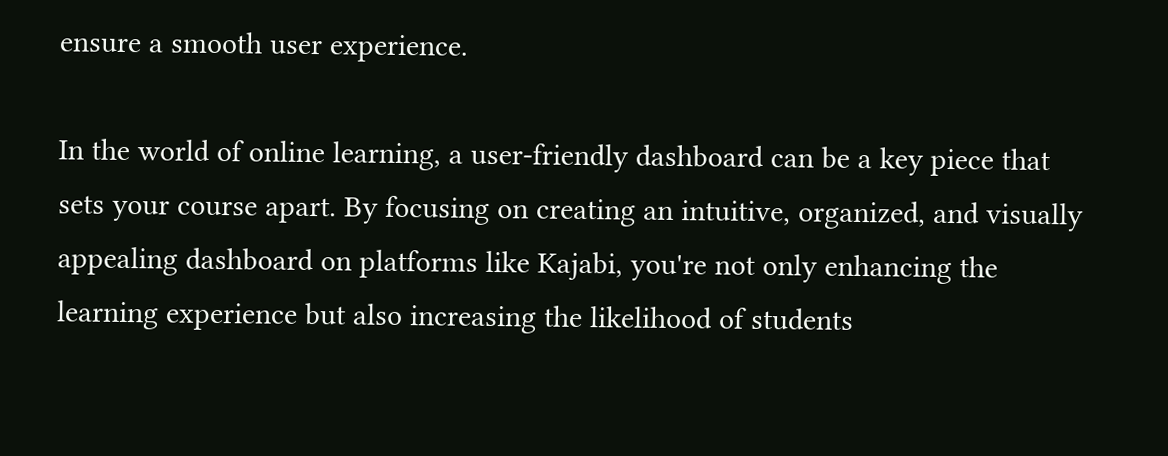ensure a smooth user experience.

In the world of online learning, a user-friendly dashboard can be a key piece that sets your course apart. By focusing on creating an intuitive, organized, and visually appealing dashboard on platforms like Kajabi, you're not only enhancing the learning experience but also increasing the likelihood of students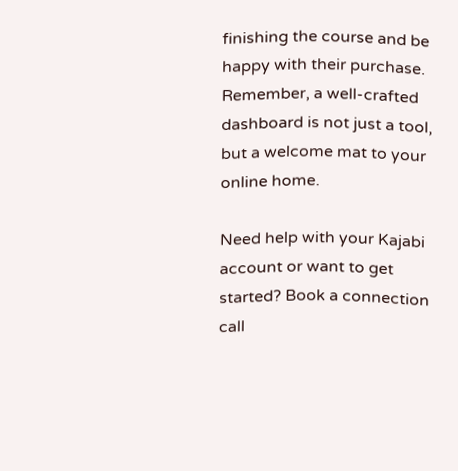finishing the course and be happy with their purchase. Remember, a well-crafted dashboard is not just a tool, but a welcome mat to your online home.

Need help with your Kajabi account or want to get started? Book a connection call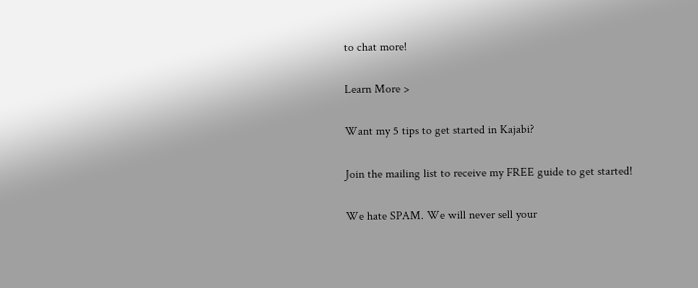to chat more!

Learn More >

Want my 5 tips to get started in Kajabi?

Join the mailing list to receive my FREE guide to get started!

We hate SPAM. We will never sell your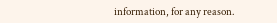information, for any reason.